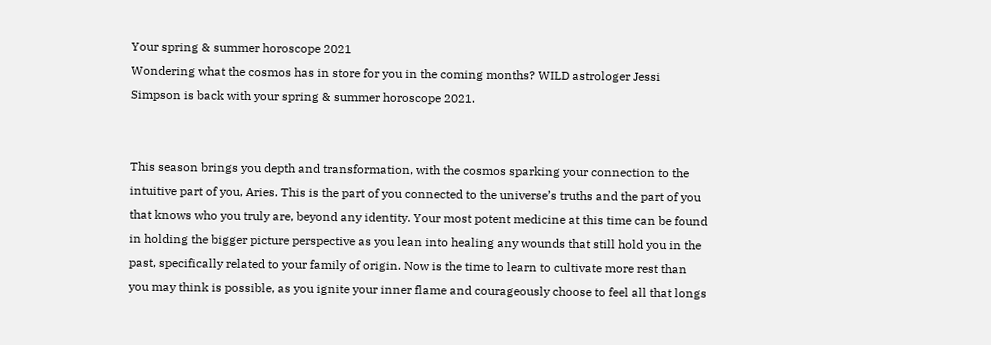Your spring & summer horoscope 2021
Wondering what the cosmos has in store for you in the coming months? WILD astrologer Jessi Simpson is back with your spring & summer horoscope 2021.


This season brings you depth and transformation, with the cosmos sparking your connection to the intuitive part of you, Aries. This is the part of you connected to the universe’s truths and the part of you that knows who you truly are, beyond any identity. Your most potent medicine at this time can be found in holding the bigger picture perspective as you lean into healing any wounds that still hold you in the past, specifically related to your family of origin. Now is the time to learn to cultivate more rest than you may think is possible, as you ignite your inner flame and courageously choose to feel all that longs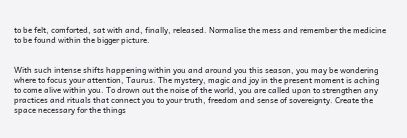to be felt, comforted, sat with and, finally, released. Normalise the mess and remember the medicine to be found within the bigger picture.


With such intense shifts happening within you and around you this season, you may be wondering where to focus your attention, Taurus. The mystery, magic and joy in the present moment is aching to come alive within you. To drown out the noise of the world, you are called upon to strengthen any practices and rituals that connect you to your truth, freedom and sense of sovereignty. Create the space necessary for the things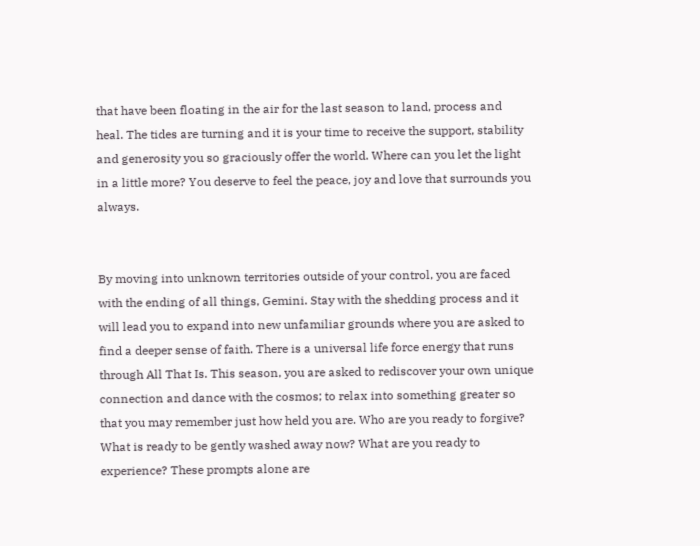that have been floating in the air for the last season to land, process and heal. The tides are turning and it is your time to receive the support, stability and generosity you so graciously offer the world. Where can you let the light in a little more? You deserve to feel the peace, joy and love that surrounds you always.


By moving into unknown territories outside of your control, you are faced with the ending of all things, Gemini. Stay with the shedding process and it will lead you to expand into new unfamiliar grounds where you are asked to find a deeper sense of faith. There is a universal life force energy that runs through All That Is. This season, you are asked to rediscover your own unique connection and dance with the cosmos; to relax into something greater so that you may remember just how held you are. Who are you ready to forgive? What is ready to be gently washed away now? What are you ready to experience? These prompts alone are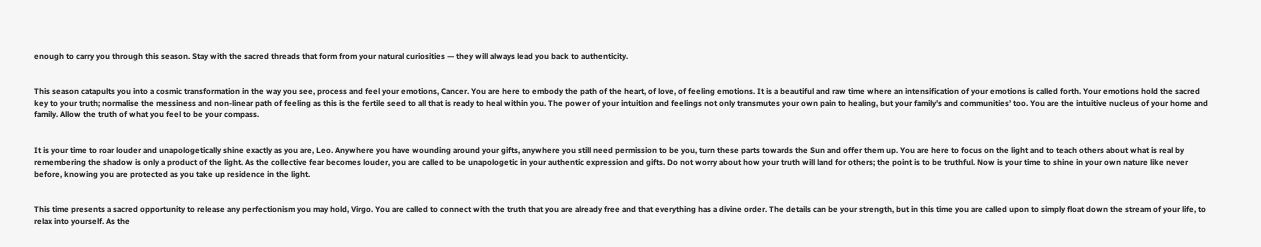enough to carry you through this season. Stay with the sacred threads that form from your natural curiosities — they will always lead you back to authenticity.


This season catapults you into a cosmic transformation in the way you see, process and feel your emotions, Cancer. You are here to embody the path of the heart, of love, of feeling emotions. It is a beautiful and raw time where an intensification of your emotions is called forth. Your emotions hold the sacred key to your truth; normalise the messiness and non-linear path of feeling as this is the fertile seed to all that is ready to heal within you. The power of your intuition and feelings not only transmutes your own pain to healing, but your family’s and communities’ too. You are the intuitive nucleus of your home and family. Allow the truth of what you feel to be your compass.


It is your time to roar louder and unapologetically shine exactly as you are, Leo. Anywhere you have wounding around your gifts, anywhere you still need permission to be you, turn these parts towards the Sun and offer them up. You are here to focus on the light and to teach others about what is real by remembering the shadow is only a product of the light. As the collective fear becomes louder, you are called to be unapologetic in your authentic expression and gifts. Do not worry about how your truth will land for others; the point is to be truthful. Now is your time to shine in your own nature like never before, knowing you are protected as you take up residence in the light.


This time presents a sacred opportunity to release any perfectionism you may hold, Virgo. You are called to connect with the truth that you are already free and that everything has a divine order. The details can be your strength, but in this time you are called upon to simply float down the stream of your life, to relax into yourself. As the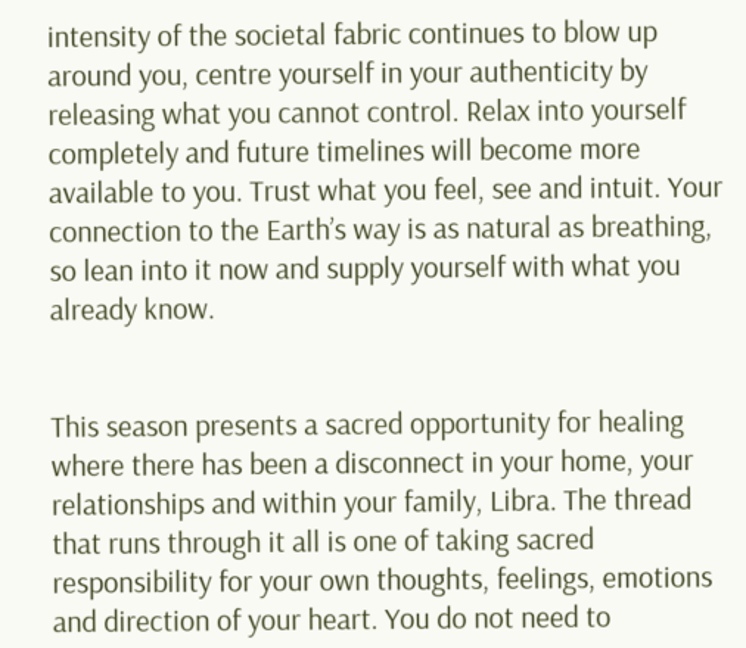intensity of the societal fabric continues to blow up around you, centre yourself in your authenticity by releasing what you cannot control. Relax into yourself completely and future timelines will become more available to you. Trust what you feel, see and intuit. Your connection to the Earth’s way is as natural as breathing, so lean into it now and supply yourself with what you already know.


This season presents a sacred opportunity for healing where there has been a disconnect in your home, your relationships and within your family, Libra. The thread that runs through it all is one of taking sacred responsibility for your own thoughts, feelings, emotions and direction of your heart. You do not need to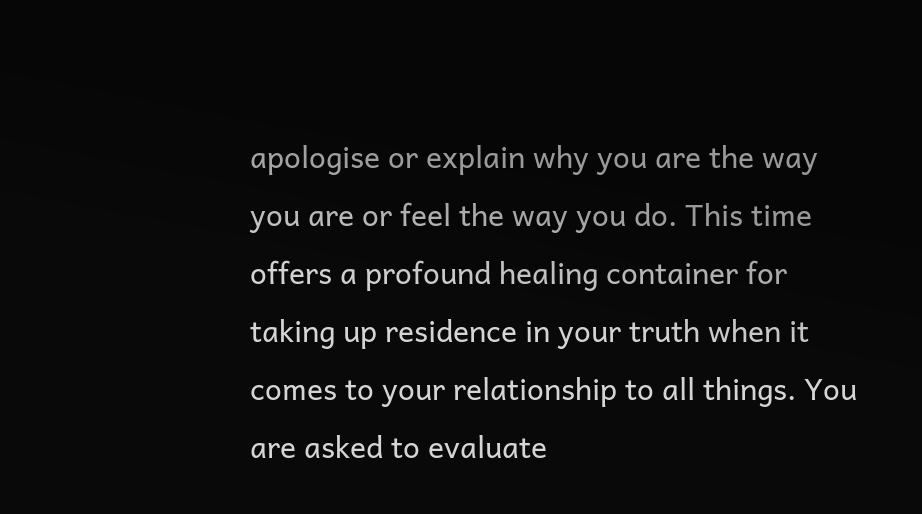apologise or explain why you are the way you are or feel the way you do. This time offers a profound healing container for taking up residence in your truth when it comes to your relationship to all things. You are asked to evaluate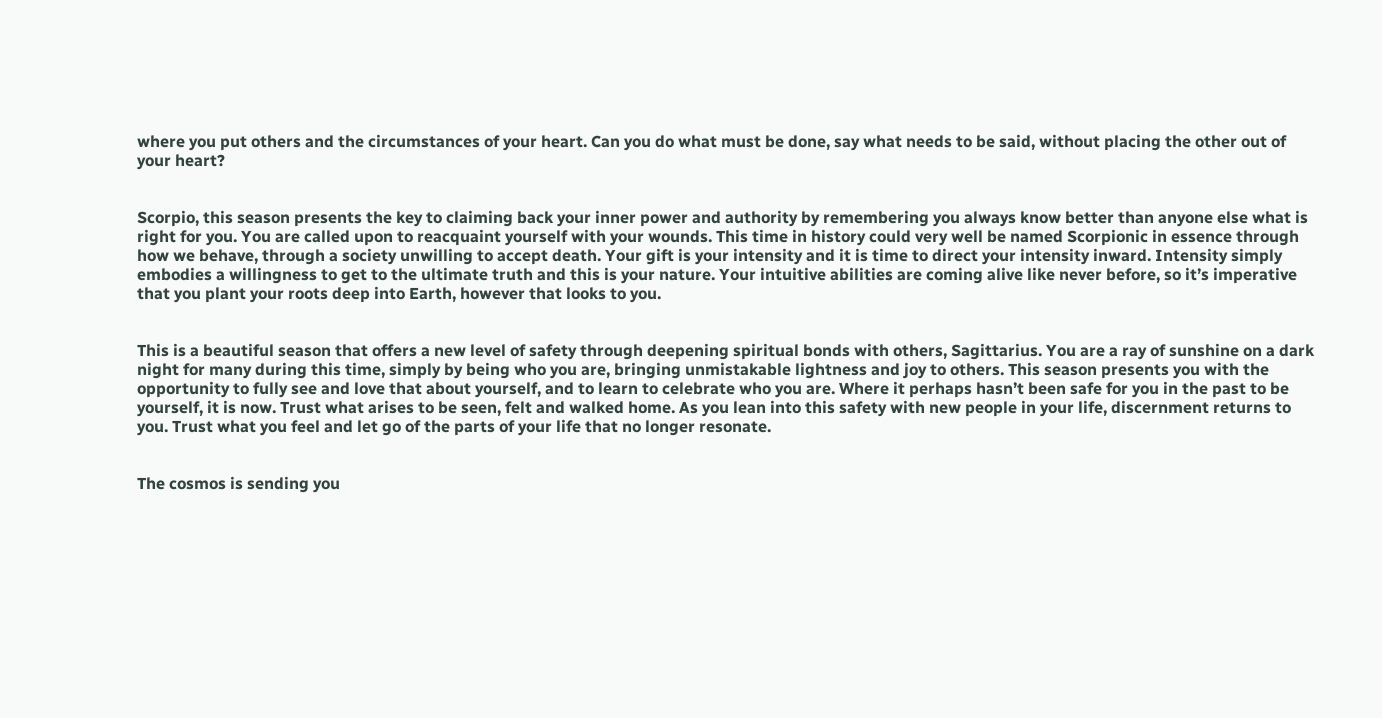where you put others and the circumstances of your heart. Can you do what must be done, say what needs to be said, without placing the other out of your heart?


Scorpio, this season presents the key to claiming back your inner power and authority by remembering you always know better than anyone else what is right for you. You are called upon to reacquaint yourself with your wounds. This time in history could very well be named Scorpionic in essence through how we behave, through a society unwilling to accept death. Your gift is your intensity and it is time to direct your intensity inward. Intensity simply embodies a willingness to get to the ultimate truth and this is your nature. Your intuitive abilities are coming alive like never before, so it’s imperative that you plant your roots deep into Earth, however that looks to you.


This is a beautiful season that offers a new level of safety through deepening spiritual bonds with others, Sagittarius. You are a ray of sunshine on a dark night for many during this time, simply by being who you are, bringing unmistakable lightness and joy to others. This season presents you with the opportunity to fully see and love that about yourself, and to learn to celebrate who you are. Where it perhaps hasn’t been safe for you in the past to be yourself, it is now. Trust what arises to be seen, felt and walked home. As you lean into this safety with new people in your life, discernment returns to you. Trust what you feel and let go of the parts of your life that no longer resonate.


The cosmos is sending you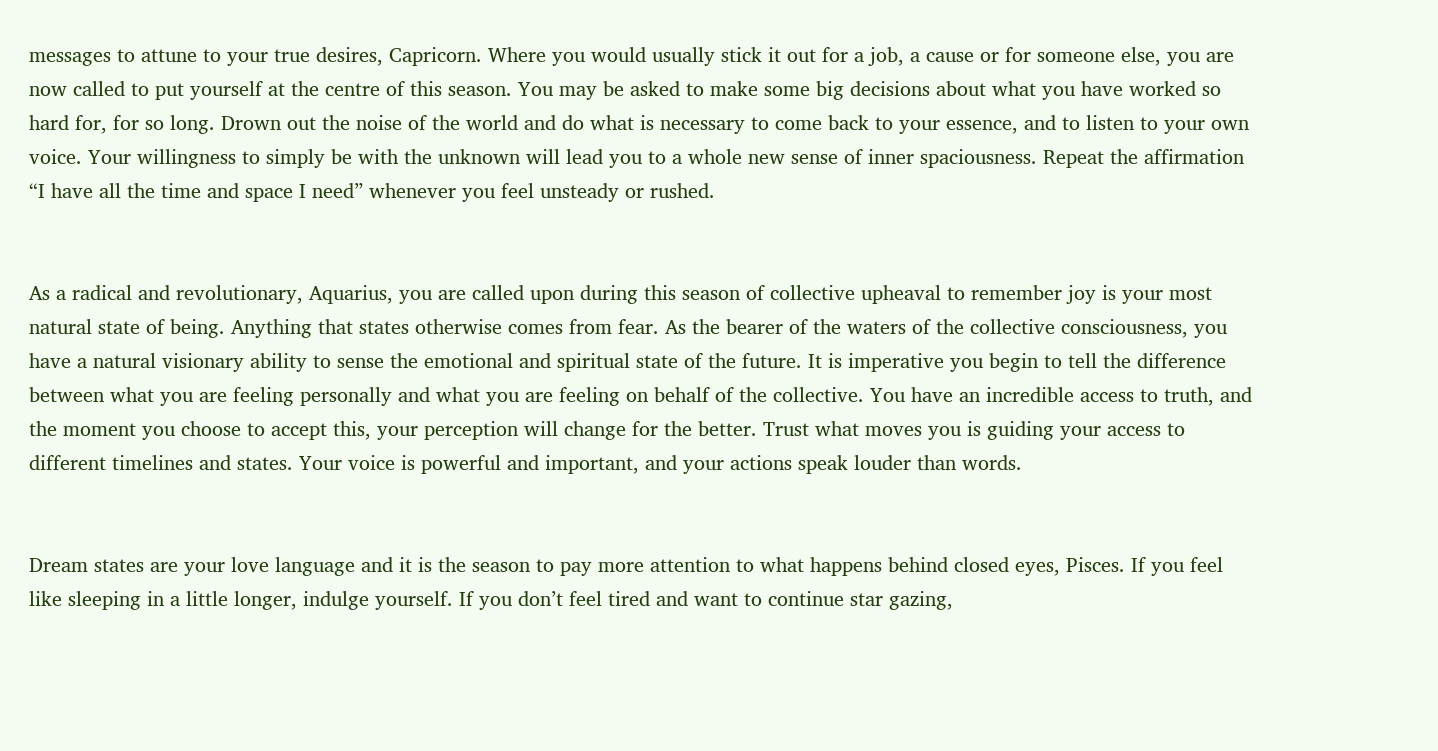messages to attune to your true desires, Capricorn. Where you would usually stick it out for a job, a cause or for someone else, you are now called to put yourself at the centre of this season. You may be asked to make some big decisions about what you have worked so hard for, for so long. Drown out the noise of the world and do what is necessary to come back to your essence, and to listen to your own voice. Your willingness to simply be with the unknown will lead you to a whole new sense of inner spaciousness. Repeat the affirmation “I have all the time and space I need” whenever you feel unsteady or rushed.


As a radical and revolutionary, Aquarius, you are called upon during this season of collective upheaval to remember joy is your most natural state of being. Anything that states otherwise comes from fear. As the bearer of the waters of the collective consciousness, you have a natural visionary ability to sense the emotional and spiritual state of the future. It is imperative you begin to tell the difference between what you are feeling personally and what you are feeling on behalf of the collective. You have an incredible access to truth, and the moment you choose to accept this, your perception will change for the better. Trust what moves you is guiding your access to different timelines and states. Your voice is powerful and important, and your actions speak louder than words.


Dream states are your love language and it is the season to pay more attention to what happens behind closed eyes, Pisces. If you feel like sleeping in a little longer, indulge yourself. If you don’t feel tired and want to continue star gazing,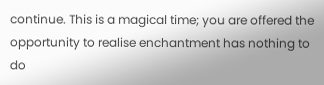continue. This is a magical time; you are offered the opportunity to realise enchantment has nothing to do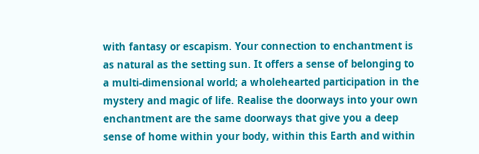with fantasy or escapism. Your connection to enchantment is as natural as the setting sun. It offers a sense of belonging to a multi-dimensional world; a wholehearted participation in the mystery and magic of life. Realise the doorways into your own enchantment are the same doorways that give you a deep sense of home within your body, within this Earth and within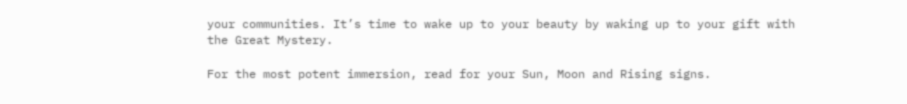your communities. It’s time to wake up to your beauty by waking up to your gift with the Great Mystery.

For the most potent immersion, read for your Sun, Moon and Rising signs.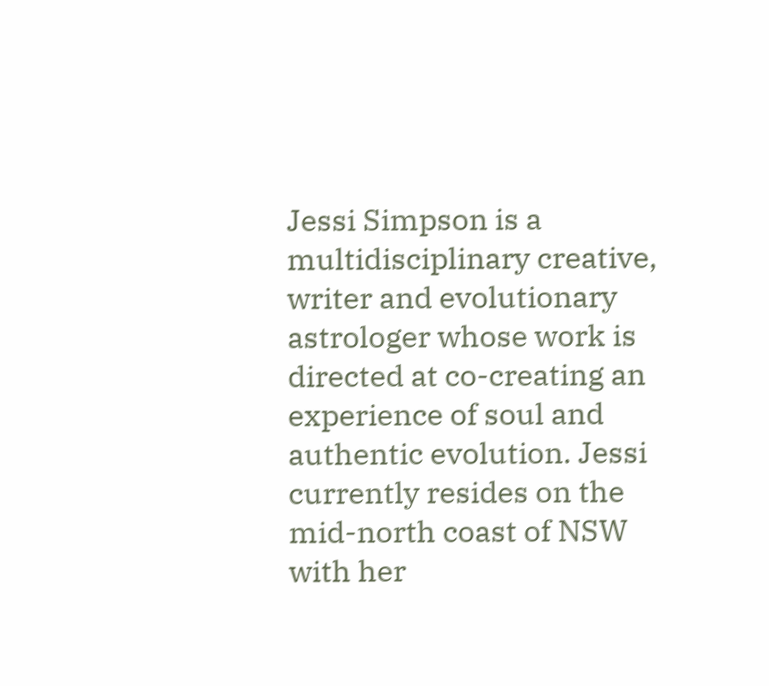Jessi Simpson is a multidisciplinary creative, writer and evolutionary astrologer whose work is directed at co-creating an experience of soul and authentic evolution. Jessi currently resides on the mid-north coast of NSW with her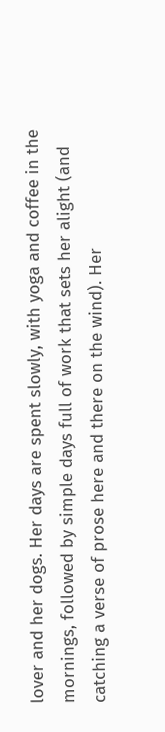lover and her dogs. Her days are spent slowly, with yoga and coffee in the mornings, followed by simple days full of work that sets her alight (and catching a verse of prose here and there on the wind). Her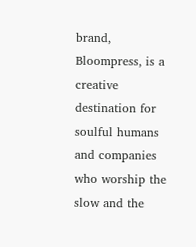brand, Bloompress, is a creative destination for soulful humans and companies who worship the slow and the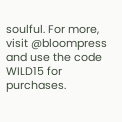soulful. For more, visit @bloompress and use the code WILD15 for purchases.